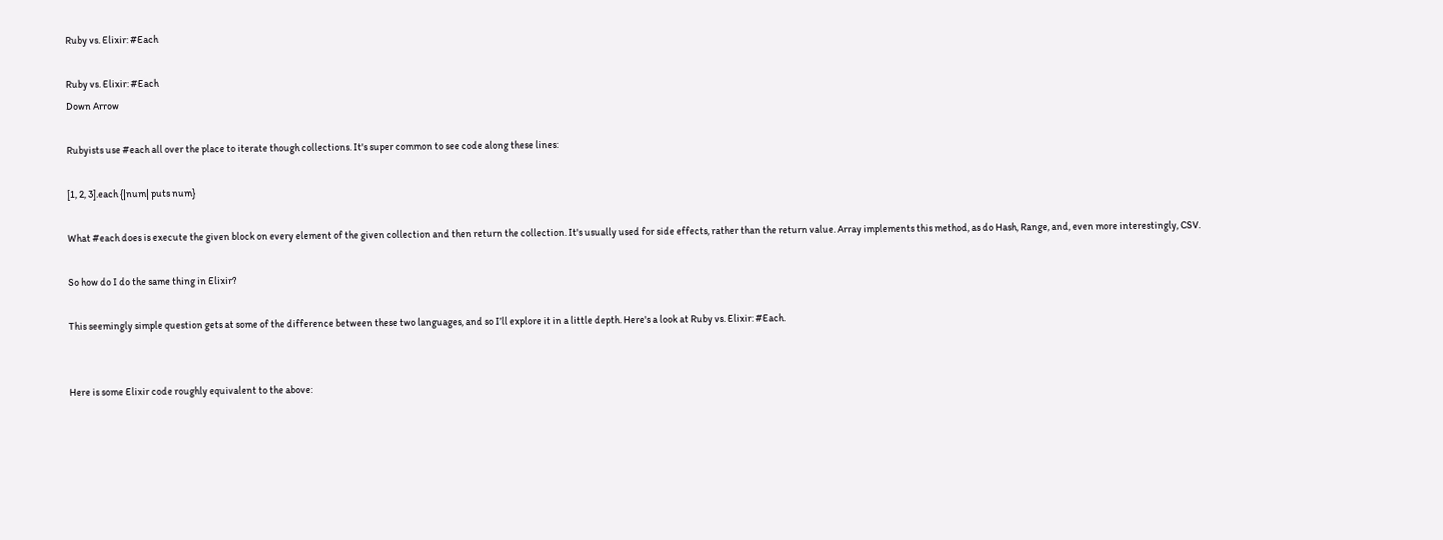Ruby vs. Elixir: #Each

Ruby vs. Elixir: #Each
Down Arrow

Rubyists use #each all over the place to iterate though collections. It's super common to see code along these lines:

[1, 2, 3].each {|num| puts num}

What #each does is execute the given block on every element of the given collection and then return the collection. It's usually used for side effects, rather than the return value. Array implements this method, as do Hash, Range, and, even more interestingly, CSV.

So how do I do the same thing in Elixir?

This seemingly simple question gets at some of the difference between these two languages, and so I’ll explore it in a little depth. Here's a look at Ruby vs. Elixir: #Each.


Here is some Elixir code roughly equivalent to the above: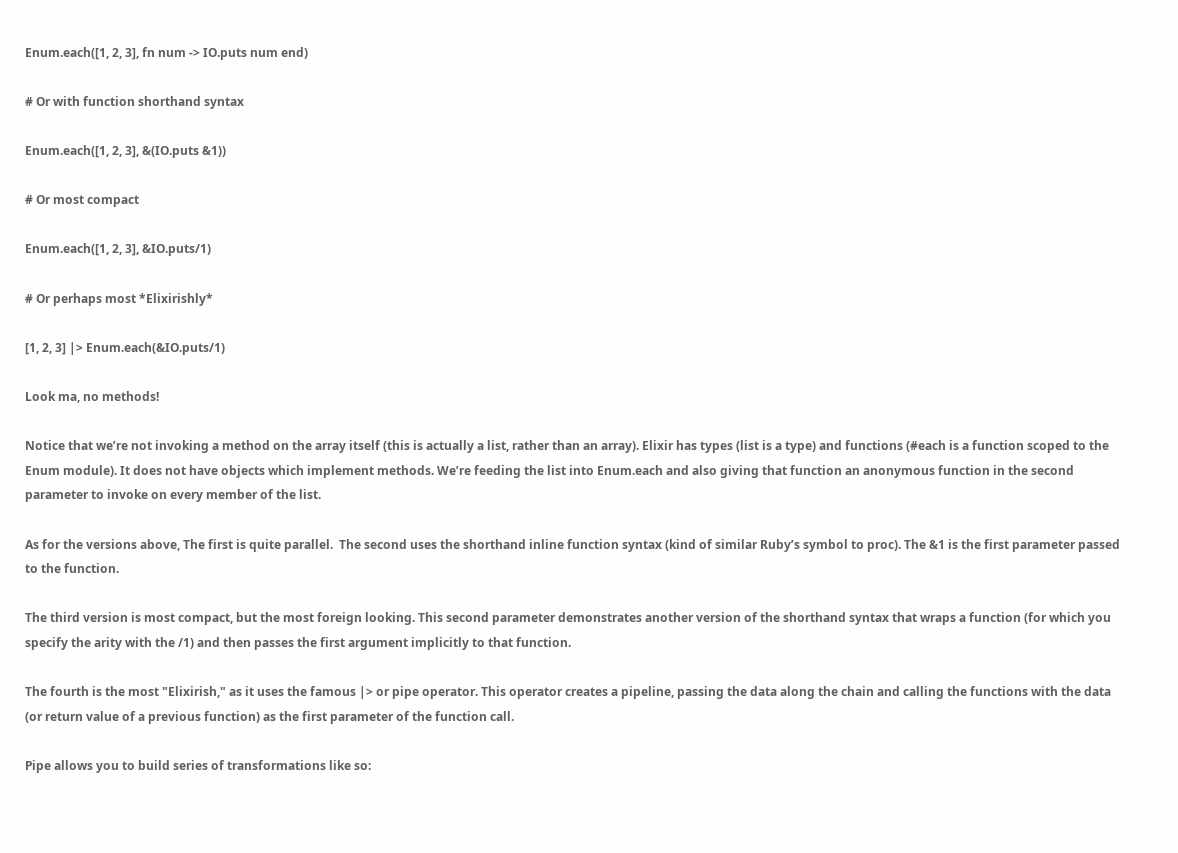Enum.each([1, 2, 3], fn num -> IO.puts num end)

# Or with function shorthand syntax

Enum.each([1, 2, 3], &(IO.puts &1))

# Or most compact

Enum.each([1, 2, 3], &IO.puts/1)

# Or perhaps most *Elixirishly*

[1, 2, 3] |> Enum.each(&IO.puts/1)

Look ma, no methods!

Notice that we’re not invoking a method on the array itself (this is actually a list, rather than an array). Elixir has types (list is a type) and functions (#each is a function scoped to the Enum module). It does not have objects which implement methods. We’re feeding the list into Enum.each and also giving that function an anonymous function in the second parameter to invoke on every member of the list.

As for the versions above, The first is quite parallel.  The second uses the shorthand inline function syntax (kind of similar Ruby’s symbol to proc). The &1 is the first parameter passed to the function.

The third version is most compact, but the most foreign looking. This second parameter demonstrates another version of the shorthand syntax that wraps a function (for which you specify the arity with the /1) and then passes the first argument implicitly to that function.

The fourth is the most "Elixirish," as it uses the famous |> or pipe operator. This operator creates a pipeline, passing the data along the chain and calling the functions with the data (or return value of a previous function) as the first parameter of the function call.

Pipe allows you to build series of transformations like so: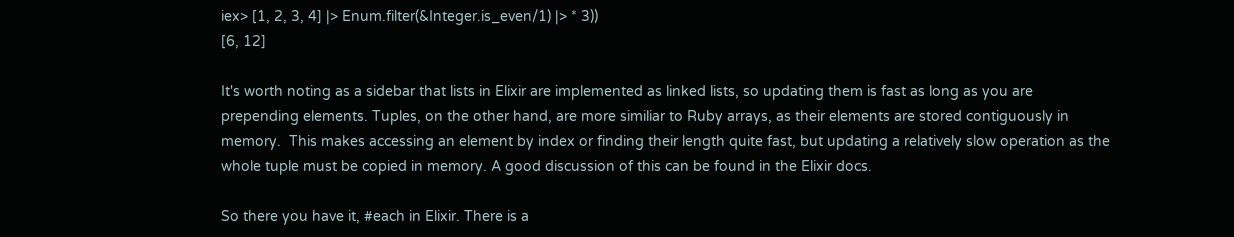iex> [1, 2, 3, 4] |> Enum.filter(&Integer.is_even/1) |> * 3))
[6, 12]

It's worth noting as a sidebar that lists in Elixir are implemented as linked lists, so updating them is fast as long as you are prepending elements. Tuples, on the other hand, are more similiar to Ruby arrays, as their elements are stored contiguously in memory.  This makes accessing an element by index or finding their length quite fast, but updating a relatively slow operation as the whole tuple must be copied in memory. A good discussion of this can be found in the Elixir docs.

So there you have it, #each in Elixir. There is a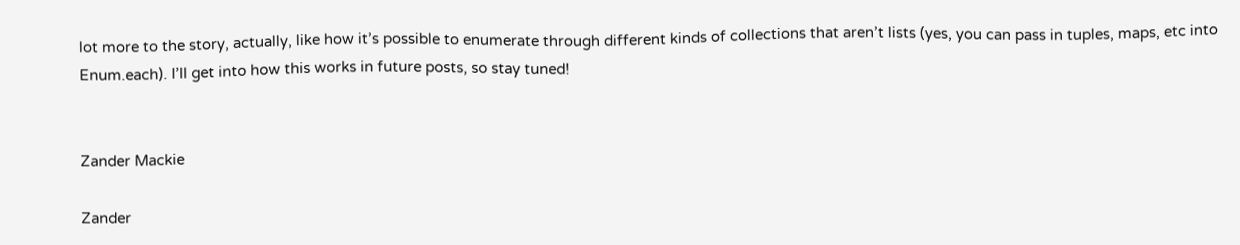lot more to the story, actually, like how it’s possible to enumerate through different kinds of collections that aren’t lists (yes, you can pass in tuples, maps, etc into Enum.each). I’ll get into how this works in future posts, so stay tuned!


Zander Mackie

Zander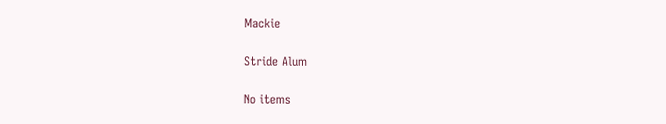Mackie

Stride Alum

No items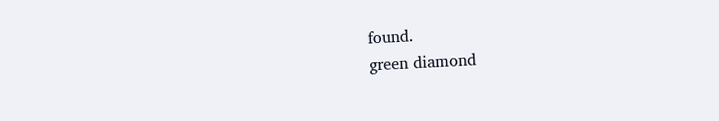found.
green diamond